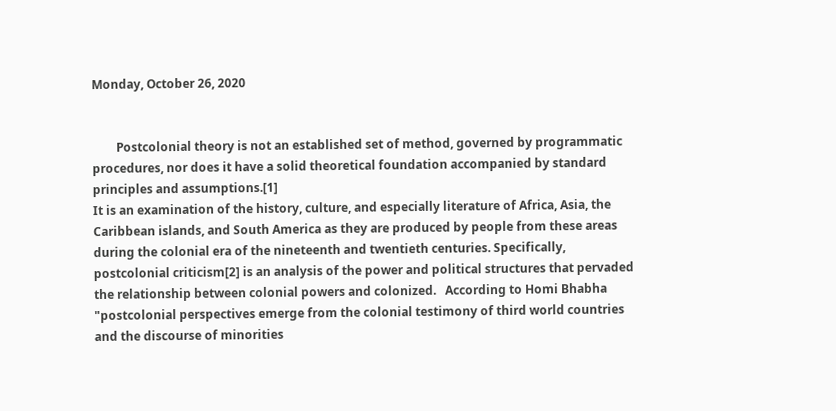Monday, October 26, 2020


        Postcolonial theory is not an established set of method, governed by programmatic procedures, nor does it have a solid theoretical foundation accompanied by standard principles and assumptions.[1]
It is an examination of the history, culture, and especially literature of Africa, Asia, the Caribbean islands, and South America as they are produced by people from these areas during the colonial era of the nineteenth and twentieth centuries. Specifically, postcolonial criticism[2] is an analysis of the power and political structures that pervaded the relationship between colonial powers and colonized.   According to Homi Bhabha "postcolonial perspectives emerge from the colonial testimony of third world countries and the discourse of minorities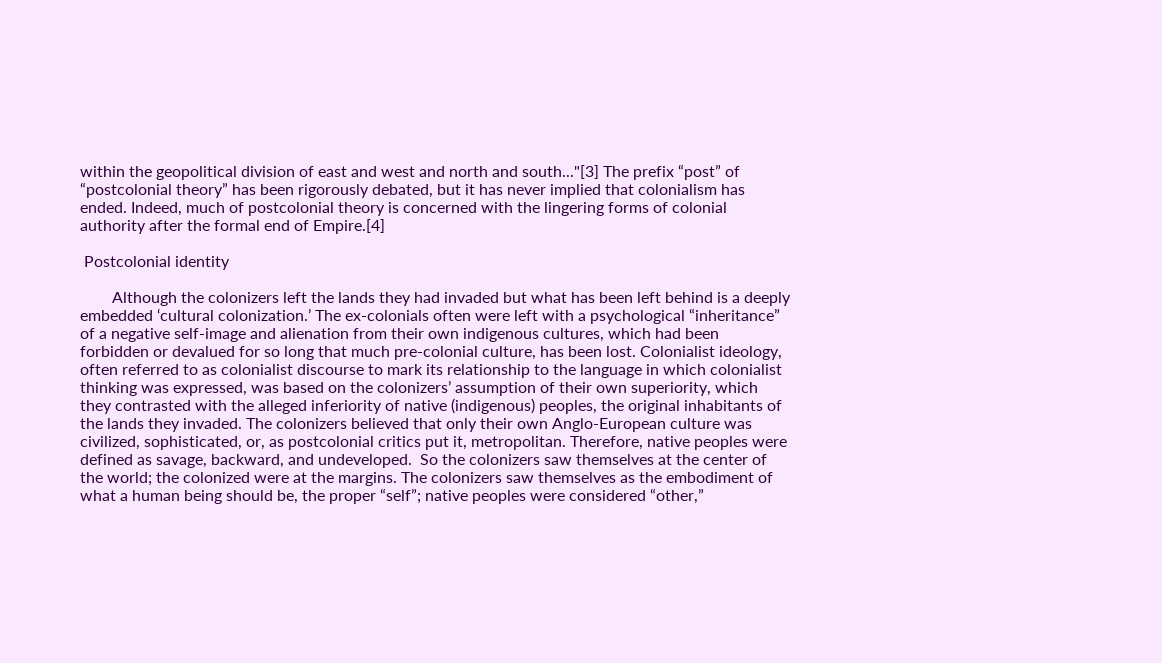within the geopolitical division of east and west and north and south..."[3] The prefix “post” of “postcolonial theory” has been rigorously debated, but it has never implied that colonialism has ended. Indeed, much of postcolonial theory is concerned with the lingering forms of colonial authority after the formal end of Empire.[4]

 Postcolonial identity

        Although the colonizers left the lands they had invaded but what has been left behind is a deeply embedded ‘cultural colonization.’ The ex-colonials often were left with a psychological “inheritance” of a negative self-image and alienation from their own indigenous cultures, which had been forbidden or devalued for so long that much pre-colonial culture, has been lost. Colonialist ideology, often referred to as colonialist discourse to mark its relationship to the language in which colonialist thinking was expressed, was based on the colonizers’ assumption of their own superiority, which they contrasted with the alleged inferiority of native (indigenous) peoples, the original inhabitants of the lands they invaded. The colonizers believed that only their own Anglo-European culture was civilized, sophisticated, or, as postcolonial critics put it, metropolitan. Therefore, native peoples were defined as savage, backward, and undeveloped.  So the colonizers saw themselves at the center of the world; the colonized were at the margins. The colonizers saw themselves as the embodiment of what a human being should be, the proper “self”; native peoples were considered “other,”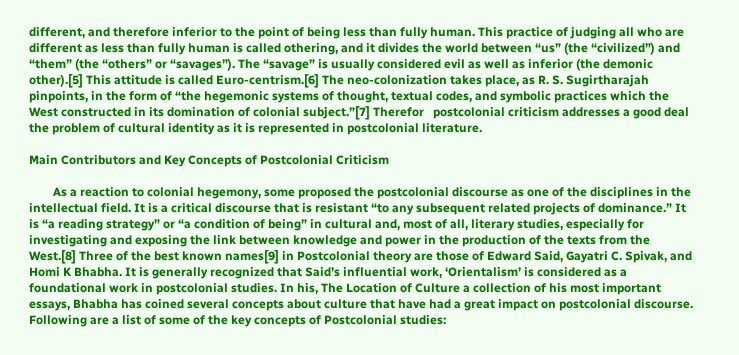different, and therefore inferior to the point of being less than fully human. This practice of judging all who are different as less than fully human is called othering, and it divides the world between “us” (the “civilized”) and “them” (the “others” or “savages”). The “savage” is usually considered evil as well as inferior (the demonic other).[5] This attitude is called Euro-centrism.[6] The neo-colonization takes place, as R. S. Sugirtharajah pinpoints, in the form of “the hegemonic systems of thought, textual codes, and symbolic practices which the West constructed in its domination of colonial subject.”[7] Therefor   postcolonial criticism addresses a good deal the problem of cultural identity as it is represented in postcolonial literature.

Main Contributors and Key Concepts of Postcolonial Criticism

        As a reaction to colonial hegemony, some proposed the postcolonial discourse as one of the disciplines in the intellectual field. It is a critical discourse that is resistant “to any subsequent related projects of dominance.” It is “a reading strategy” or “a condition of being” in cultural and, most of all, literary studies, especially for investigating and exposing the link between knowledge and power in the production of the texts from the West.[8] Three of the best known names[9] in Postcolonial theory are those of Edward Said, Gayatri C. Spivak, and Homi K Bhabha. It is generally recognized that Said’s influential work, ‘Orientalism’ is considered as a foundational work in postcolonial studies. In his, The Location of Culture a collection of his most important essays, Bhabha has coined several concepts about culture that have had a great impact on postcolonial discourse. Following are a list of some of the key concepts of Postcolonial studies: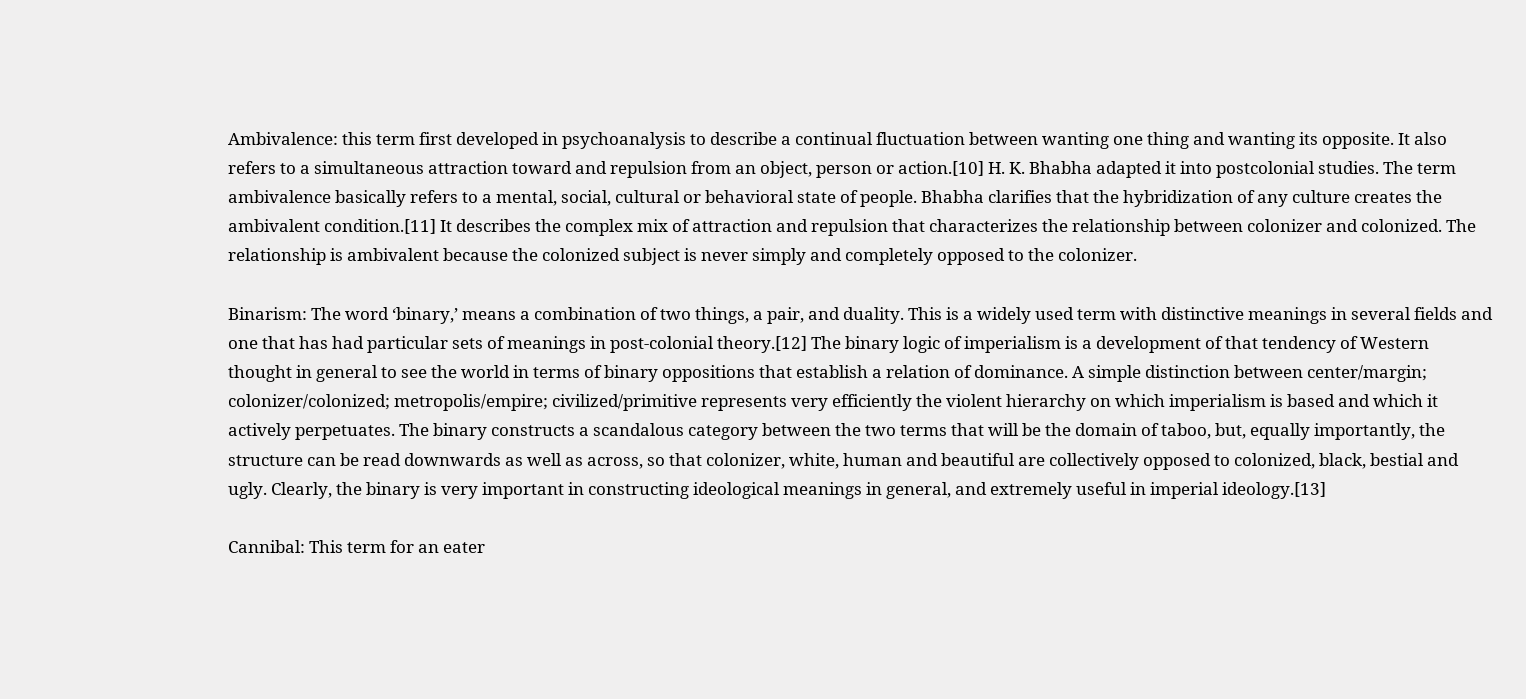Ambivalence: this term first developed in psychoanalysis to describe a continual fluctuation between wanting one thing and wanting its opposite. It also refers to a simultaneous attraction toward and repulsion from an object, person or action.[10] H. K. Bhabha adapted it into postcolonial studies. The term ambivalence basically refers to a mental, social, cultural or behavioral state of people. Bhabha clarifies that the hybridization of any culture creates the ambivalent condition.[11] It describes the complex mix of attraction and repulsion that characterizes the relationship between colonizer and colonized. The relationship is ambivalent because the colonized subject is never simply and completely opposed to the colonizer.

Binarism: The word ‘binary,’ means a combination of two things, a pair, and duality. This is a widely used term with distinctive meanings in several fields and one that has had particular sets of meanings in post-colonial theory.[12] The binary logic of imperialism is a development of that tendency of Western thought in general to see the world in terms of binary oppositions that establish a relation of dominance. A simple distinction between center/margin; colonizer/colonized; metropolis/empire; civilized/primitive represents very efficiently the violent hierarchy on which imperialism is based and which it actively perpetuates. The binary constructs a scandalous category between the two terms that will be the domain of taboo, but, equally importantly, the structure can be read downwards as well as across, so that colonizer, white, human and beautiful are collectively opposed to colonized, black, bestial and ugly. Clearly, the binary is very important in constructing ideological meanings in general, and extremely useful in imperial ideology.[13]

Cannibal: This term for an eater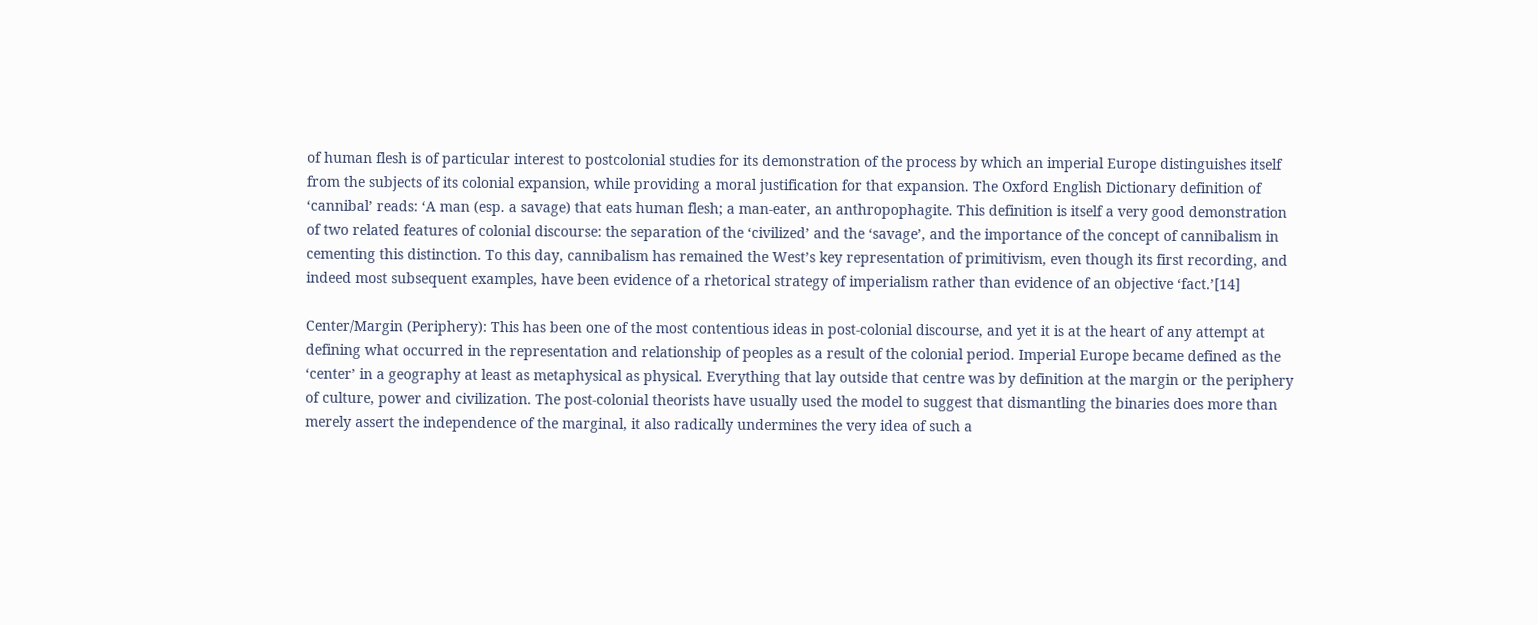of human flesh is of particular interest to postcolonial studies for its demonstration of the process by which an imperial Europe distinguishes itself from the subjects of its colonial expansion, while providing a moral justification for that expansion. The Oxford English Dictionary definition of ‘cannibal’ reads: ‘A man (esp. a savage) that eats human flesh; a man-eater, an anthropophagite. This definition is itself a very good demonstration of two related features of colonial discourse: the separation of the ‘civilized’ and the ‘savage’, and the importance of the concept of cannibalism in cementing this distinction. To this day, cannibalism has remained the West’s key representation of primitivism, even though its first recording, and indeed most subsequent examples, have been evidence of a rhetorical strategy of imperialism rather than evidence of an objective ‘fact.’[14]

Center/Margin (Periphery): This has been one of the most contentious ideas in post-colonial discourse, and yet it is at the heart of any attempt at defining what occurred in the representation and relationship of peoples as a result of the colonial period. Imperial Europe became defined as the ‘center’ in a geography at least as metaphysical as physical. Everything that lay outside that centre was by definition at the margin or the periphery of culture, power and civilization. The post-colonial theorists have usually used the model to suggest that dismantling the binaries does more than merely assert the independence of the marginal, it also radically undermines the very idea of such a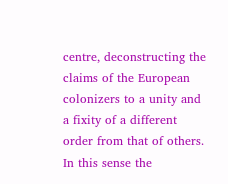centre, deconstructing the claims of the European colonizers to a unity and a fixity of a different order from that of others. In this sense the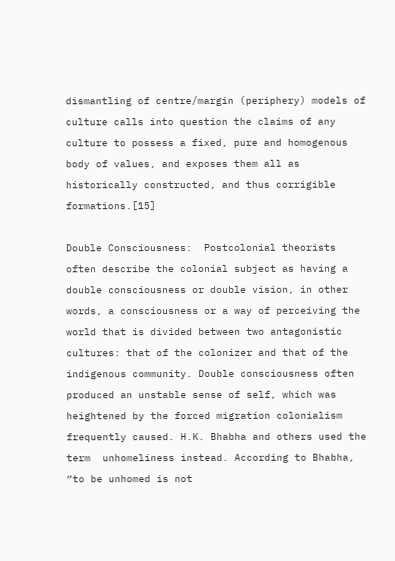dismantling of centre/margin (periphery) models of culture calls into question the claims of any culture to possess a fixed, pure and homogenous body of values, and exposes them all as historically constructed, and thus corrigible formations.[15]

Double Consciousness:  Postcolonial theorists often describe the colonial subject as having a double consciousness or double vision, in other words, a consciousness or a way of perceiving the world that is divided between two antagonistic cultures: that of the colonizer and that of the indigenous community. Double consciousness often produced an unstable sense of self, which was heightened by the forced migration colonialism frequently caused. H.K. Bhabha and others used the term  unhomeliness instead. According to Bhabha, “to be unhomed is not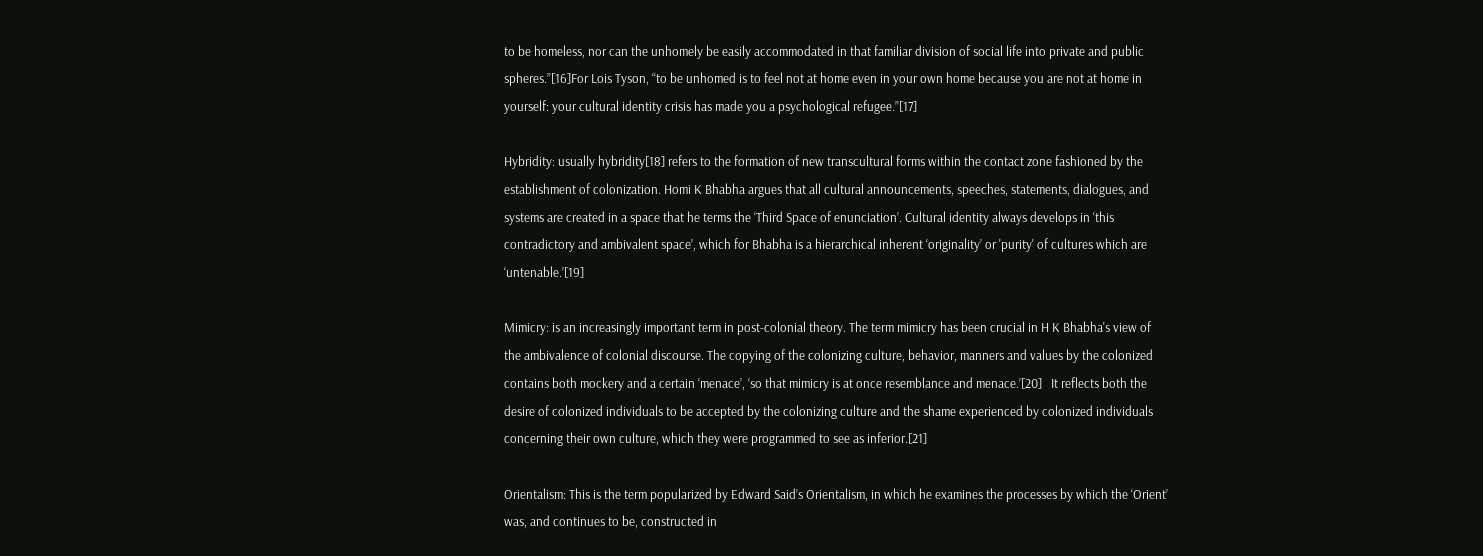to be homeless, nor can the unhomely be easily accommodated in that familiar division of social life into private and public spheres.”[16]For Lois Tyson, “to be unhomed is to feel not at home even in your own home because you are not at home in yourself: your cultural identity crisis has made you a psychological refugee.”[17]

Hybridity: usually hybridity[18] refers to the formation of new transcultural forms within the contact zone fashioned by the establishment of colonization. Homi K Bhabha argues that all cultural announcements, speeches, statements, dialogues, and systems are created in a space that he terms the ‘Third Space of enunciation’. Cultural identity always develops in ‘this contradictory and ambivalent space’, which for Bhabha is a hierarchical inherent ‘originality’ or 'purity' of cultures which are ‘untenable.’[19]

Mimicry: is an increasingly important term in post-colonial theory. The term mimicry has been crucial in H K Bhabha's view of the ambivalence of colonial discourse. The copying of the colonizing culture, behavior, manners and values by the colonized contains both mockery and a certain ‘menace’, ‘so that mimicry is at once resemblance and menace.’[20]   It reflects both the desire of colonized individuals to be accepted by the colonizing culture and the shame experienced by colonized individuals concerning their own culture, which they were programmed to see as inferior.[21]

Orientalism: This is the term popularized by Edward Said’s Orientalism, in which he examines the processes by which the ‘Orient’ was, and continues to be, constructed in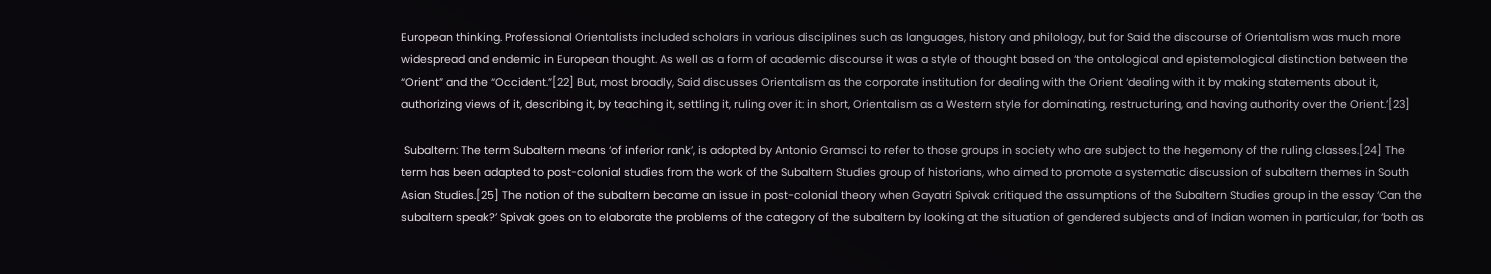European thinking. Professional Orientalists included scholars in various disciplines such as languages, history and philology, but for Said the discourse of Orientalism was much more widespread and endemic in European thought. As well as a form of academic discourse it was a style of thought based on ‘the ontological and epistemological distinction between the “Orient” and the “Occident.”[22] But, most broadly, Said discusses Orientalism as the corporate institution for dealing with the Orient ‘dealing with it by making statements about it, authorizing views of it, describing it, by teaching it, settling it, ruling over it: in short, Orientalism as a Western style for dominating, restructuring, and having authority over the Orient.’[23]

 Subaltern: The term Subaltern means ‘of inferior rank’, is adopted by Antonio Gramsci to refer to those groups in society who are subject to the hegemony of the ruling classes.[24] The term has been adapted to post-colonial studies from the work of the Subaltern Studies group of historians, who aimed to promote a systematic discussion of subaltern themes in South Asian Studies.[25] The notion of the subaltern became an issue in post-colonial theory when Gayatri Spivak critiqued the assumptions of the Subaltern Studies group in the essay ‘Can the subaltern speak?’ Spivak goes on to elaborate the problems of the category of the subaltern by looking at the situation of gendered subjects and of Indian women in particular, for ‘both as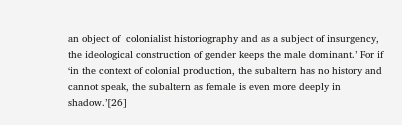an object of  colonialist historiography and as a subject of insurgency, the ideological construction of gender keeps the male dominant.’ For if ‘in the context of colonial production, the subaltern has no history and cannot speak, the subaltern as female is even more deeply in shadow.’[26]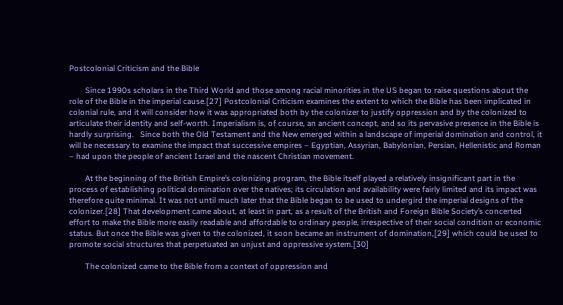Postcolonial Criticism and the Bible

        Since 1990s scholars in the Third World and those among racial minorities in the US began to raise questions about the role of the Bible in the imperial cause.[27] Postcolonial Criticism examines the extent to which the Bible has been implicated in colonial rule, and it will consider how it was appropriated both by the colonizer to justify oppression and by the colonized to articulate their identity and self-worth. Imperialism is, of course, an ancient concept, and so its pervasive presence in the Bible is hardly surprising.   Since both the Old Testament and the New emerged within a landscape of imperial domination and control, it will be necessary to examine the impact that successive empires – Egyptian, Assyrian, Babylonian, Persian, Hellenistic and Roman – had upon the people of ancient Israel and the nascent Christian movement.

        At the beginning of the British Empire’s colonizing program, the Bible itself played a relatively insignificant part in the process of establishing political domination over the natives; its circulation and availability were fairly limited and its impact was therefore quite minimal. It was not until much later that the Bible began to be used to undergird the imperial designs of the colonizer.[28] That development came about, at least in part, as a result of the British and Foreign Bible Society’s concerted effort to make the Bible more easily readable and affordable to ordinary people, irrespective of their social condition or economic status. But once the Bible was given to the colonized, it soon became an instrument of domination,[29] which could be used to promote social structures that perpetuated an unjust and oppressive system.[30]

        The colonized came to the Bible from a context of oppression and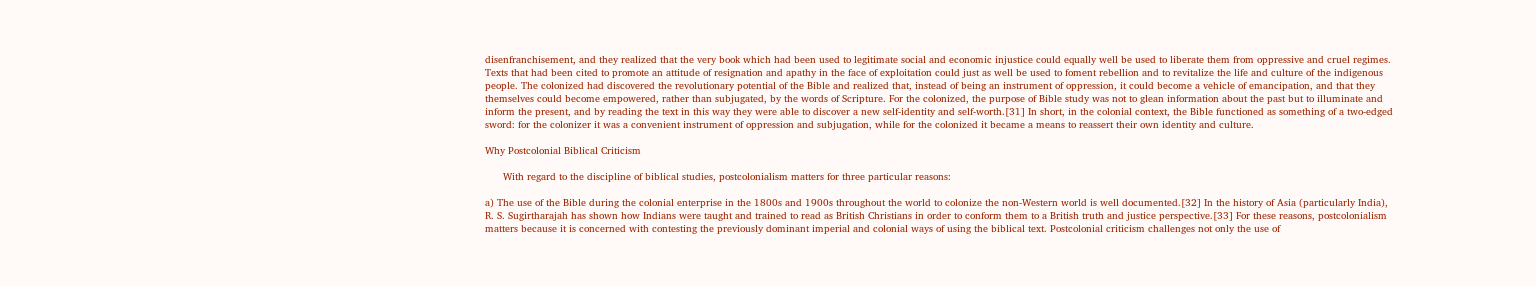disenfranchisement, and they realized that the very book which had been used to legitimate social and economic injustice could equally well be used to liberate them from oppressive and cruel regimes. Texts that had been cited to promote an attitude of resignation and apathy in the face of exploitation could just as well be used to foment rebellion and to revitalize the life and culture of the indigenous people. The colonized had discovered the revolutionary potential of the Bible and realized that, instead of being an instrument of oppression, it could become a vehicle of emancipation, and that they themselves could become empowered, rather than subjugated, by the words of Scripture. For the colonized, the purpose of Bible study was not to glean information about the past but to illuminate and inform the present, and by reading the text in this way they were able to discover a new self-identity and self-worth.[31] In short, in the colonial context, the Bible functioned as something of a two-edged sword: for the colonizer it was a convenient instrument of oppression and subjugation, while for the colonized it became a means to reassert their own identity and culture.

Why Postcolonial Biblical Criticism

      With regard to the discipline of biblical studies, postcolonialism matters for three particular reasons:

a) The use of the Bible during the colonial enterprise in the 1800s and 1900s throughout the world to colonize the non-Western world is well documented.[32] In the history of Asia (particularly India), R. S. Sugirtharajah has shown how Indians were taught and trained to read as British Christians in order to conform them to a British truth and justice perspective.[33] For these reasons, postcolonialism matters because it is concerned with contesting the previously dominant imperial and colonial ways of using the biblical text. Postcolonial criticism challenges not only the use of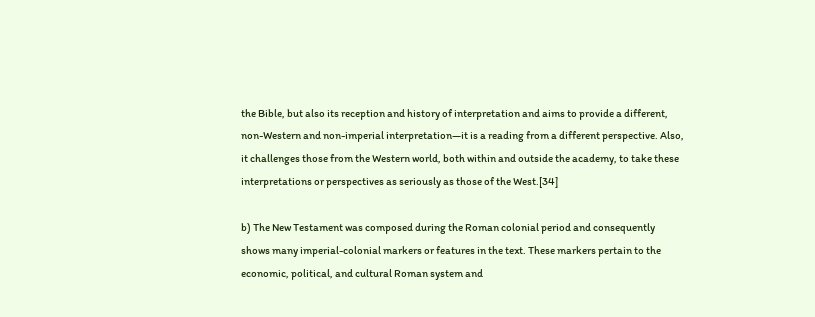the Bible, but also its reception and history of interpretation and aims to provide a different, non-Western and non-imperial interpretation—it is a reading from a different perspective. Also, it challenges those from the Western world, both within and outside the academy, to take these interpretations or perspectives as seriously as those of the West.[34]

b) The New Testament was composed during the Roman colonial period and consequently shows many imperial-colonial markers or features in the text. These markers pertain to the economic, political, and cultural Roman system and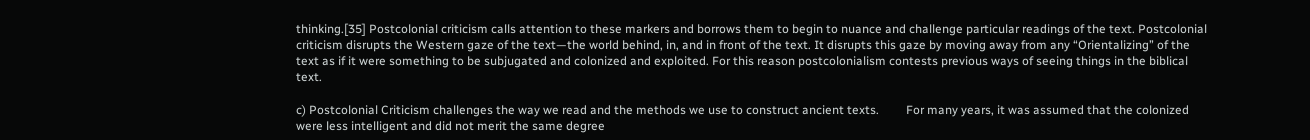thinking.[35] Postcolonial criticism calls attention to these markers and borrows them to begin to nuance and challenge particular readings of the text. Postcolonial criticism disrupts the Western gaze of the text—the world behind, in, and in front of the text. It disrupts this gaze by moving away from any “Orientalizing” of the text as if it were something to be subjugated and colonized and exploited. For this reason postcolonialism contests previous ways of seeing things in the biblical text.

c) Postcolonial Criticism challenges the way we read and the methods we use to construct ancient texts.         For many years, it was assumed that the colonized were less intelligent and did not merit the same degree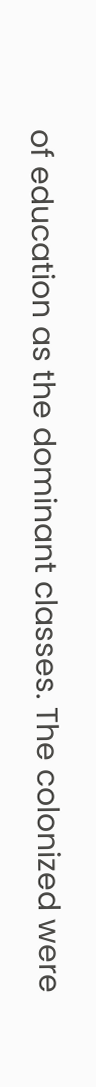of education as the dominant classes. The colonized were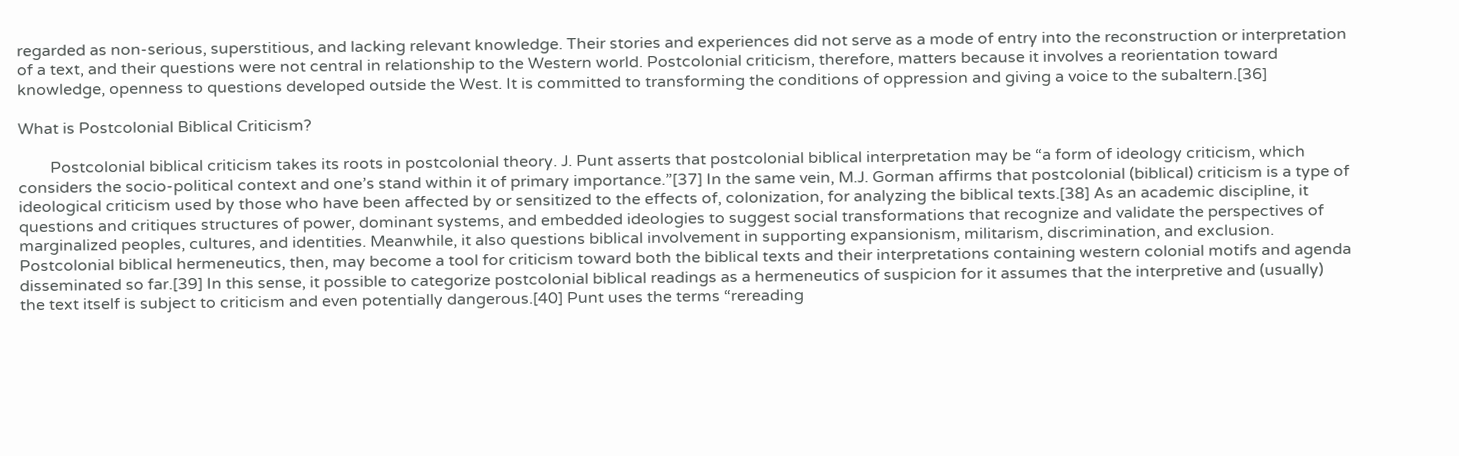regarded as non-serious, superstitious, and lacking relevant knowledge. Their stories and experiences did not serve as a mode of entry into the reconstruction or interpretation of a text, and their questions were not central in relationship to the Western world. Postcolonial criticism, therefore, matters because it involves a reorientation toward knowledge, openness to questions developed outside the West. It is committed to transforming the conditions of oppression and giving a voice to the subaltern.[36]

What is Postcolonial Biblical Criticism?

        Postcolonial biblical criticism takes its roots in postcolonial theory. J. Punt asserts that postcolonial biblical interpretation may be “a form of ideology criticism, which considers the socio-political context and one’s stand within it of primary importance.”[37] In the same vein, M.J. Gorman affirms that postcolonial (biblical) criticism is a type of ideological criticism used by those who have been affected by or sensitized to the effects of, colonization, for analyzing the biblical texts.[38] As an academic discipline, it questions and critiques structures of power, dominant systems, and embedded ideologies to suggest social transformations that recognize and validate the perspectives of marginalized peoples, cultures, and identities. Meanwhile, it also questions biblical involvement in supporting expansionism, militarism, discrimination, and exclusion. Postcolonial biblical hermeneutics, then, may become a tool for criticism toward both the biblical texts and their interpretations containing western colonial motifs and agenda disseminated so far.[39] In this sense, it possible to categorize postcolonial biblical readings as a hermeneutics of suspicion for it assumes that the interpretive and (usually) the text itself is subject to criticism and even potentially dangerous.[40] Punt uses the terms “rereading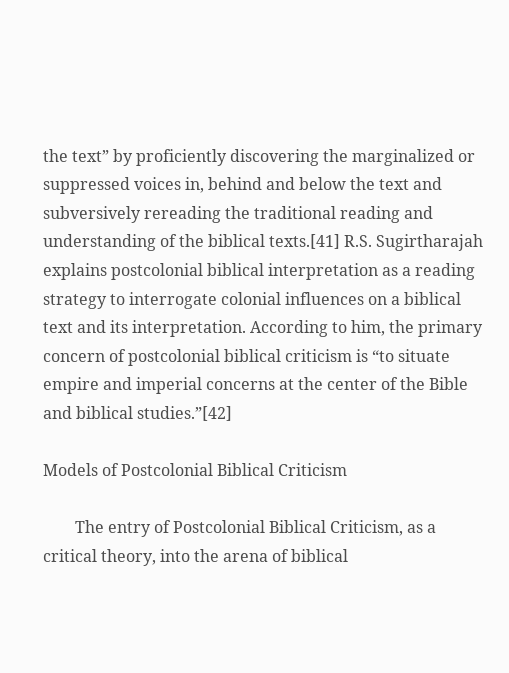the text” by proficiently discovering the marginalized or suppressed voices in, behind and below the text and subversively rereading the traditional reading and understanding of the biblical texts.[41] R.S. Sugirtharajah explains postcolonial biblical interpretation as a reading strategy to interrogate colonial influences on a biblical text and its interpretation. According to him, the primary concern of postcolonial biblical criticism is “to situate empire and imperial concerns at the center of the Bible and biblical studies.”[42]

Models of Postcolonial Biblical Criticism

        The entry of Postcolonial Biblical Criticism, as a critical theory, into the arena of biblical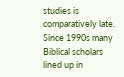studies is comparatively late. Since 1990s many Biblical scholars lined up in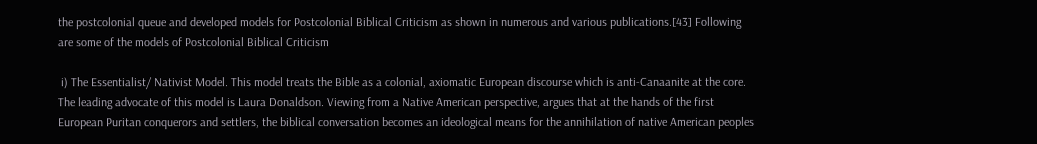the postcolonial queue and developed models for Postcolonial Biblical Criticism as shown in numerous and various publications.[43] Following are some of the models of Postcolonial Biblical Criticism

 i) The Essentialist/ Nativist Model. This model treats the Bible as a colonial, axiomatic European discourse which is anti-Canaanite at the core. The leading advocate of this model is Laura Donaldson. Viewing from a Native American perspective, argues that at the hands of the first European Puritan conquerors and settlers, the biblical conversation becomes an ideological means for the annihilation of native American peoples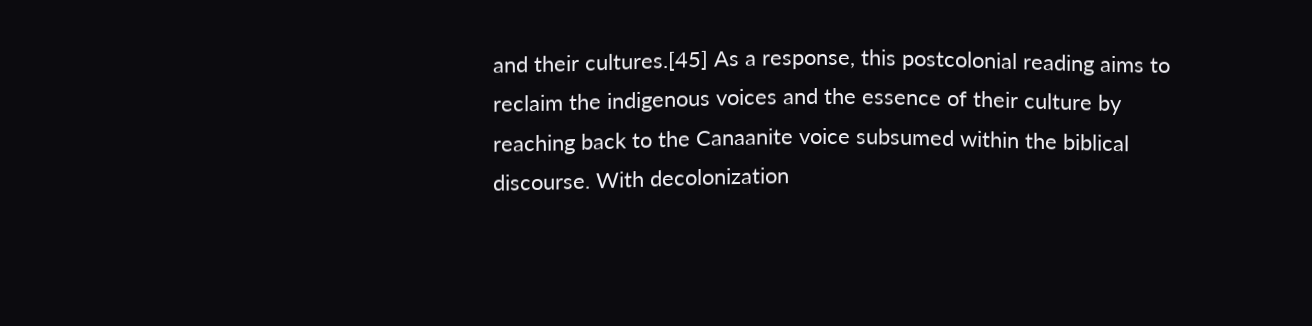and their cultures.[45] As a response, this postcolonial reading aims to reclaim the indigenous voices and the essence of their culture by reaching back to the Canaanite voice subsumed within the biblical discourse. With decolonization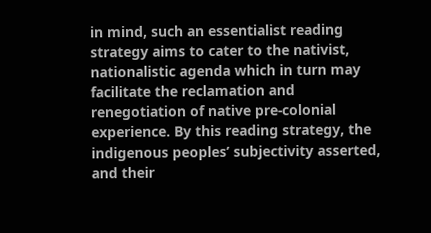in mind, such an essentialist reading strategy aims to cater to the nativist, nationalistic agenda which in turn may facilitate the reclamation and renegotiation of native pre-colonial experience. By this reading strategy, the indigenous peoples’ subjectivity asserted, and their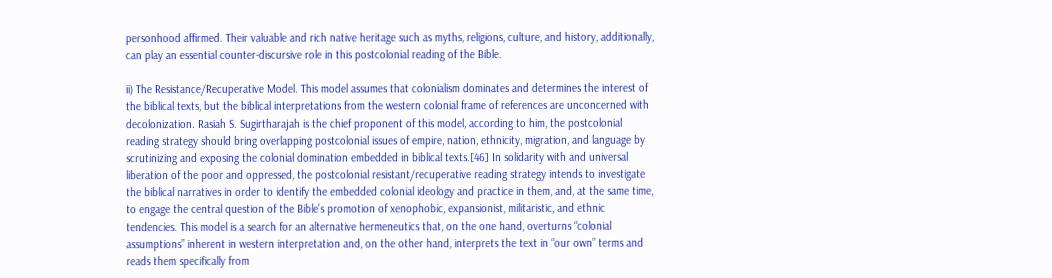personhood affirmed. Their valuable and rich native heritage such as myths, religions, culture, and history, additionally, can play an essential counter-discursive role in this postcolonial reading of the Bible.

ii) The Resistance/Recuperative Model. This model assumes that colonialism dominates and determines the interest of the biblical texts, but the biblical interpretations from the western colonial frame of references are unconcerned with decolonization. Rasiah S. Sugirtharajah is the chief proponent of this model, according to him, the postcolonial reading strategy should bring overlapping postcolonial issues of empire, nation, ethnicity, migration, and language by scrutinizing and exposing the colonial domination embedded in biblical texts.[46] In solidarity with and universal liberation of the poor and oppressed, the postcolonial resistant/recuperative reading strategy intends to investigate the biblical narratives in order to identify the embedded colonial ideology and practice in them, and, at the same time, to engage the central question of the Bible’s promotion of xenophobic, expansionist, militaristic, and ethnic tendencies. This model is a search for an alternative hermeneutics that, on the one hand, overturns “colonial assumptions” inherent in western interpretation and, on the other hand, interprets the text in “our own” terms and reads them specifically from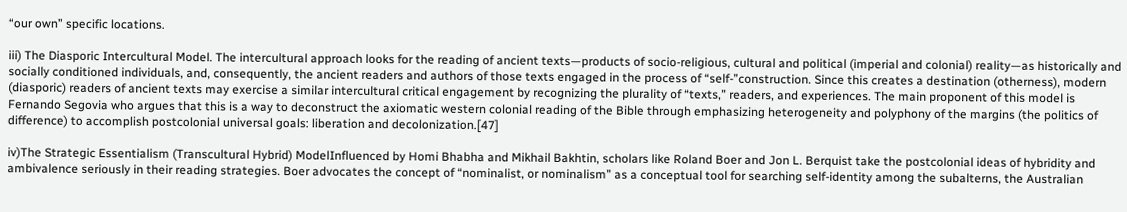“our own” specific locations.

iii) The Diasporic Intercultural Model. The intercultural approach looks for the reading of ancient texts—products of socio-religious, cultural and political (imperial and colonial) reality—as historically and socially conditioned individuals, and, consequently, the ancient readers and authors of those texts engaged in the process of “self-”construction. Since this creates a destination (otherness), modern (diasporic) readers of ancient texts may exercise a similar intercultural critical engagement by recognizing the plurality of “texts,” readers, and experiences. The main proponent of this model is Fernando Segovia who argues that this is a way to deconstruct the axiomatic western colonial reading of the Bible through emphasizing heterogeneity and polyphony of the margins (the politics of difference) to accomplish postcolonial universal goals: liberation and decolonization.[47]

iv)The Strategic Essentialism (Transcultural Hybrid) ModelInfluenced by Homi Bhabha and Mikhail Bakhtin, scholars like Roland Boer and Jon L. Berquist take the postcolonial ideas of hybridity and ambivalence seriously in their reading strategies. Boer advocates the concept of “nominalist, or nominalism” as a conceptual tool for searching self-identity among the subalterns, the Australian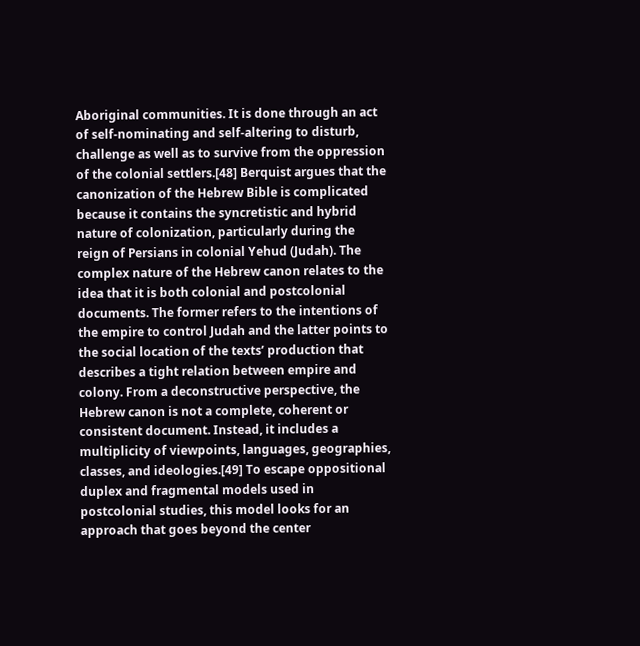Aboriginal communities. It is done through an act of self-nominating and self-altering to disturb, challenge as well as to survive from the oppression of the colonial settlers.[48] Berquist argues that the canonization of the Hebrew Bible is complicated because it contains the syncretistic and hybrid nature of colonization, particularly during the reign of Persians in colonial Yehud (Judah). The complex nature of the Hebrew canon relates to the idea that it is both colonial and postcolonial documents. The former refers to the intentions of the empire to control Judah and the latter points to the social location of the texts’ production that describes a tight relation between empire and colony. From a deconstructive perspective, the Hebrew canon is not a complete, coherent or consistent document. Instead, it includes a multiplicity of viewpoints, languages, geographies, classes, and ideologies.[49] To escape oppositional duplex and fragmental models used in postcolonial studies, this model looks for an approach that goes beyond the center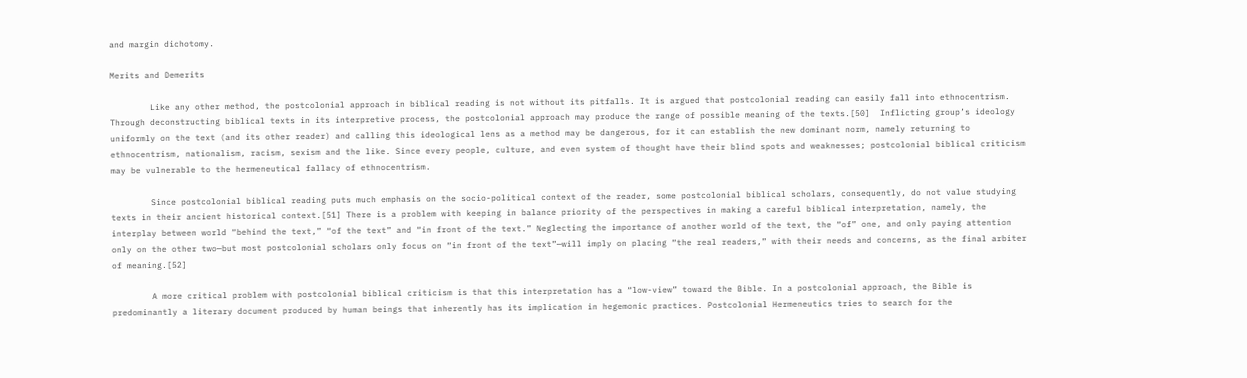and margin dichotomy.

Merits and Demerits

        Like any other method, the postcolonial approach in biblical reading is not without its pitfalls. It is argued that postcolonial reading can easily fall into ethnocentrism. Through deconstructing biblical texts in its interpretive process, the postcolonial approach may produce the range of possible meaning of the texts.[50]  Inflicting group’s ideology uniformly on the text (and its other reader) and calling this ideological lens as a method may be dangerous, for it can establish the new dominant norm, namely returning to ethnocentrism, nationalism, racism, sexism and the like. Since every people, culture, and even system of thought have their blind spots and weaknesses; postcolonial biblical criticism may be vulnerable to the hermeneutical fallacy of ethnocentrism.

        Since postcolonial biblical reading puts much emphasis on the socio-political context of the reader, some postcolonial biblical scholars, consequently, do not value studying texts in their ancient historical context.[51] There is a problem with keeping in balance priority of the perspectives in making a careful biblical interpretation, namely, the interplay between world “behind the text,” “of the text” and “in front of the text.” Neglecting the importance of another world of the text, the “of” one, and only paying attention only on the other two—but most postcolonial scholars only focus on “in front of the text”—will imply on placing “the real readers,” with their needs and concerns, as the final arbiter of meaning.[52]

        A more critical problem with postcolonial biblical criticism is that this interpretation has a “low-view” toward the Bible. In a postcolonial approach, the Bible is predominantly a literary document produced by human beings that inherently has its implication in hegemonic practices. Postcolonial Hermeneutics tries to search for the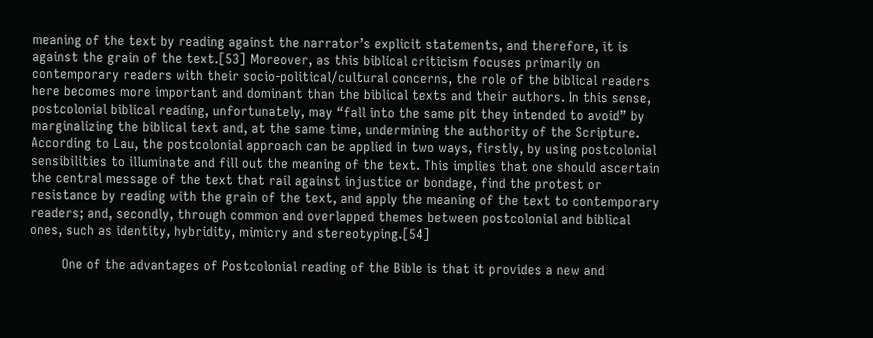meaning of the text by reading against the narrator’s explicit statements, and therefore, it is against the grain of the text.[53] Moreover, as this biblical criticism focuses primarily on contemporary readers with their socio-political/cultural concerns, the role of the biblical readers here becomes more important and dominant than the biblical texts and their authors. In this sense, postcolonial biblical reading, unfortunately, may “fall into the same pit they intended to avoid” by marginalizing the biblical text and, at the same time, undermining the authority of the Scripture. According to Lau, the postcolonial approach can be applied in two ways, firstly, by using postcolonial sensibilities to illuminate and fill out the meaning of the text. This implies that one should ascertain the central message of the text that rail against injustice or bondage, find the protest or resistance by reading with the grain of the text, and apply the meaning of the text to contemporary readers; and, secondly, through common and overlapped themes between postcolonial and biblical ones, such as identity, hybridity, mimicry and stereotyping.[54]

        One of the advantages of Postcolonial reading of the Bible is that it provides a new and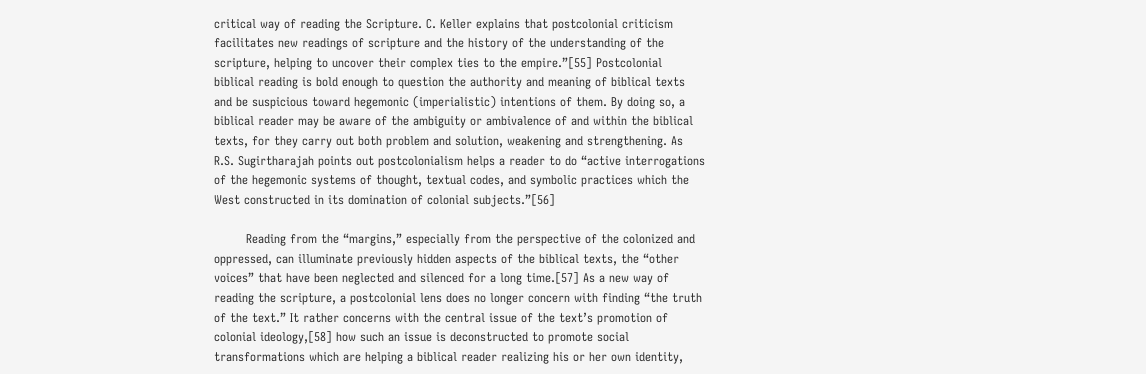critical way of reading the Scripture. C. Keller explains that postcolonial criticism facilitates new readings of scripture and the history of the understanding of the scripture, helping to uncover their complex ties to the empire.”[55] Postcolonial biblical reading is bold enough to question the authority and meaning of biblical texts and be suspicious toward hegemonic (imperialistic) intentions of them. By doing so, a biblical reader may be aware of the ambiguity or ambivalence of and within the biblical texts, for they carry out both problem and solution, weakening and strengthening. As R.S. Sugirtharajah points out postcolonialism helps a reader to do “active interrogations of the hegemonic systems of thought, textual codes, and symbolic practices which the West constructed in its domination of colonial subjects.”[56]

        Reading from the “margins,” especially from the perspective of the colonized and oppressed, can illuminate previously hidden aspects of the biblical texts, the “other voices” that have been neglected and silenced for a long time.[57] As a new way of reading the scripture, a postcolonial lens does no longer concern with finding “the truth of the text.” It rather concerns with the central issue of the text’s promotion of colonial ideology,[58] how such an issue is deconstructed to promote social transformations which are helping a biblical reader realizing his or her own identity,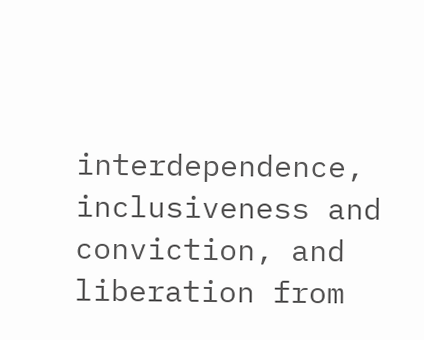interdependence, inclusiveness and conviction, and liberation from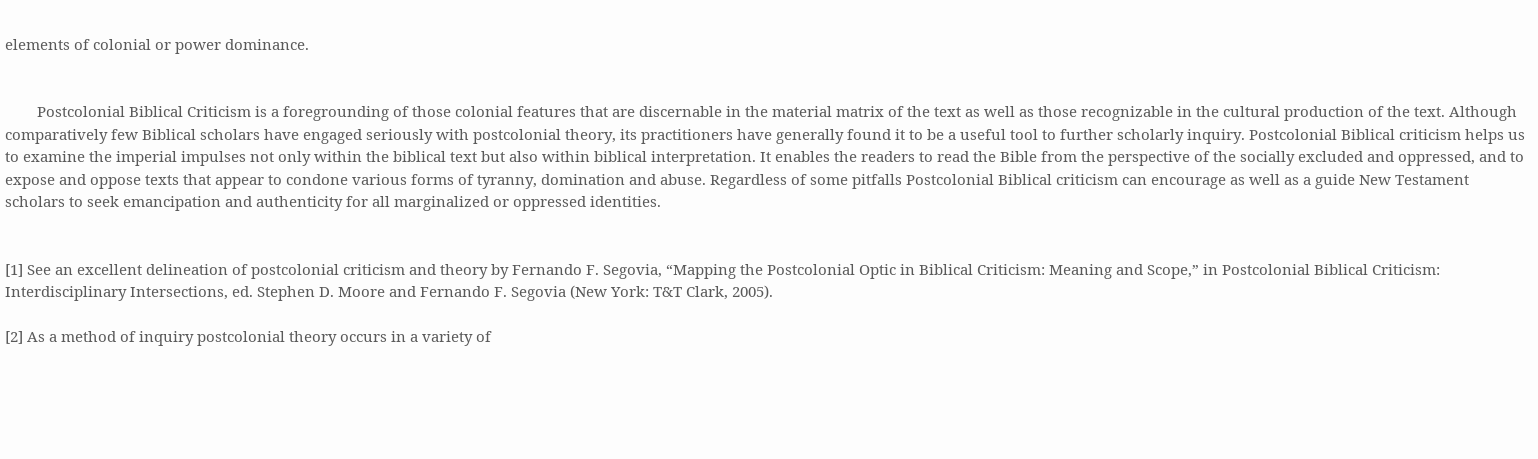elements of colonial or power dominance.


        Postcolonial Biblical Criticism is a foregrounding of those colonial features that are discernable in the material matrix of the text as well as those recognizable in the cultural production of the text. Although comparatively few Biblical scholars have engaged seriously with postcolonial theory, its practitioners have generally found it to be a useful tool to further scholarly inquiry. Postcolonial Biblical criticism helps us to examine the imperial impulses not only within the biblical text but also within biblical interpretation. It enables the readers to read the Bible from the perspective of the socially excluded and oppressed, and to expose and oppose texts that appear to condone various forms of tyranny, domination and abuse. Regardless of some pitfalls Postcolonial Biblical criticism can encourage as well as a guide New Testament scholars to seek emancipation and authenticity for all marginalized or oppressed identities.


[1] See an excellent delineation of postcolonial criticism and theory by Fernando F. Segovia, “Mapping the Postcolonial Optic in Biblical Criticism: Meaning and Scope,” in Postcolonial Biblical Criticism: Interdisciplinary Intersections, ed. Stephen D. Moore and Fernando F. Segovia (New York: T&T Clark, 2005).

[2] As a method of inquiry postcolonial theory occurs in a variety of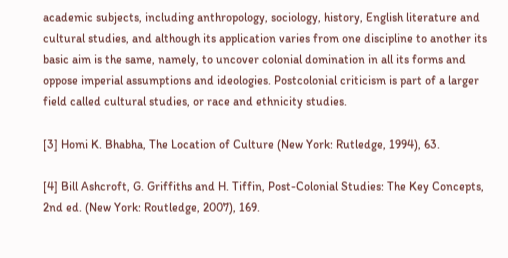academic subjects, including anthropology, sociology, history, English literature and cultural studies, and although its application varies from one discipline to another its basic aim is the same, namely, to uncover colonial domination in all its forms and oppose imperial assumptions and ideologies. Postcolonial criticism is part of a larger field called cultural studies, or race and ethnicity studies.

[3] Homi K. Bhabha, The Location of Culture (New York: Rutledge, 1994), 63.

[4] Bill Ashcroft, G. Griffiths and H. Tiffin, Post-Colonial Studies: The Key Concepts, 2nd ed. (New York: Routledge, 2007), 169.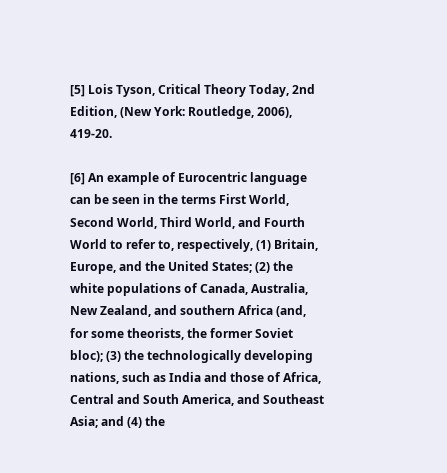[5] Lois Tyson, Critical Theory Today, 2nd Edition, (New York: Routledge, 2006), 419-20.

[6] An example of Eurocentric language can be seen in the terms First World, Second World, Third World, and Fourth World to refer to, respectively, (1) Britain, Europe, and the United States; (2) the white populations of Canada, Australia, New Zealand, and southern Africa (and, for some theorists, the former Soviet bloc); (3) the technologically developing nations, such as India and those of Africa, Central and South America, and Southeast Asia; and (4) the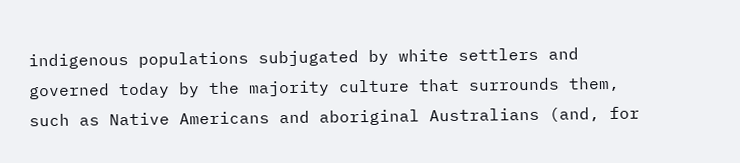indigenous populations subjugated by white settlers and governed today by the majority culture that surrounds them, such as Native Americans and aboriginal Australians (and, for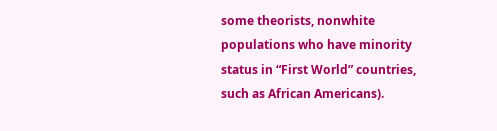some theorists, nonwhite populations who have minority status in “First World” countries, such as African Americans).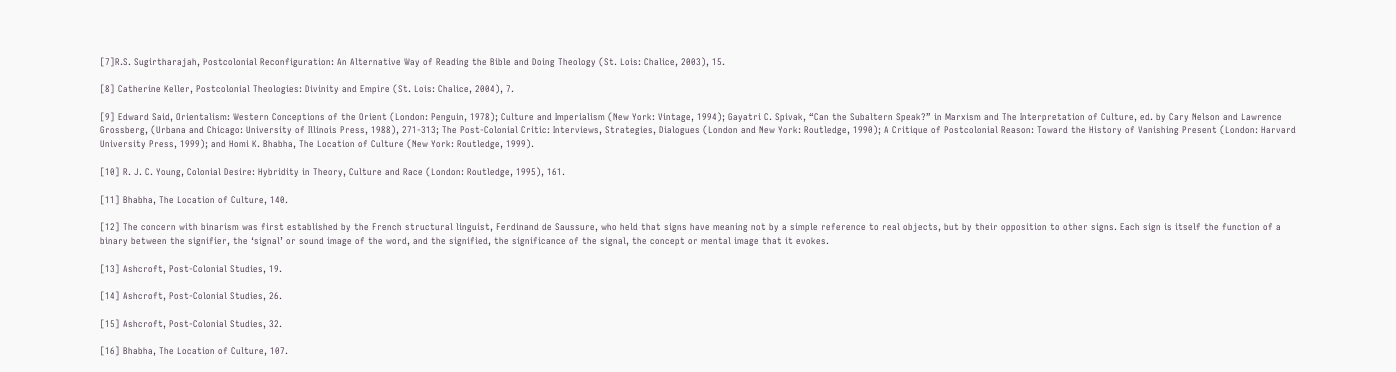[7]R.S. Sugirtharajah, Postcolonial Reconfiguration: An Alternative Way of Reading the Bible and Doing Theology (St. Lois: Chalice, 2003), 15.

[8] Catherine Keller, Postcolonial Theologies: Divinity and Empire (St. Lois: Chalice, 2004), 7.

[9] Edward Said, Orientalism: Western Conceptions of the Orient (London: Penguin, 1978); Culture and Imperialism (New York: Vintage, 1994); Gayatri C. Spivak, “Can the Subaltern Speak?” in Marxism and The Interpretation of Culture, ed. by Cary Nelson and Lawrence Grossberg, (Urbana and Chicago: University of Illinois Press, 1988), 271-313; The Post-Colonial Critic: Interviews, Strategies, Dialogues (London and New York: Routledge, 1990); A Critique of Postcolonial Reason: Toward the History of Vanishing Present (London: Harvard University Press, 1999); and Homi K. Bhabha, The Location of Culture (New York: Routledge, 1999).

[10] R. J. C. Young, Colonial Desire: Hybridity in Theory, Culture and Race (London: Routledge, 1995), 161.

[11] Bhabha, The Location of Culture, 140.

[12] The concern with binarism was first established by the French structural linguist, Ferdinand de Saussure, who held that signs have meaning not by a simple reference to real objects, but by their opposition to other signs. Each sign is itself the function of a binary between the signifier, the ‘signal’ or sound image of the word, and the signified, the significance of the signal, the concept or mental image that it evokes.

[13] Ashcroft, Post-Colonial Studies, 19.

[14] Ashcroft, Post-Colonial Studies, 26.

[15] Ashcroft, Post-Colonial Studies, 32.

[16] Bhabha, The Location of Culture, 107.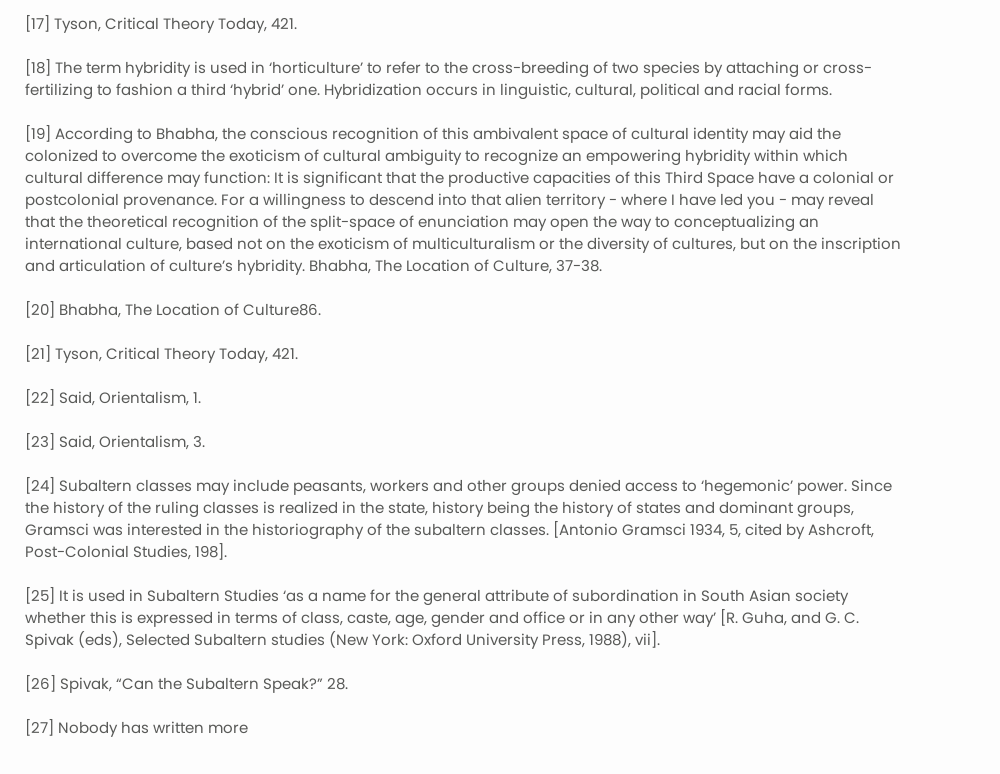[17] Tyson, Critical Theory Today, 421.

[18] The term hybridity is used in ‘horticulture’ to refer to the cross-breeding of two species by attaching or cross- fertilizing to fashion a third ‘hybrid’ one. Hybridization occurs in linguistic, cultural, political and racial forms.

[19] According to Bhabha, the conscious recognition of this ambivalent space of cultural identity may aid the colonized to overcome the exoticism of cultural ambiguity to recognize an empowering hybridity within which cultural difference may function: It is significant that the productive capacities of this Third Space have a colonial or postcolonial provenance. For a willingness to descend into that alien territory - where I have led you - may reveal that the theoretical recognition of the split-space of enunciation may open the way to conceptualizing an international culture, based not on the exoticism of multiculturalism or the diversity of cultures, but on the inscription and articulation of culture’s hybridity. Bhabha, The Location of Culture, 37-38.

[20] Bhabha, The Location of Culture86.

[21] Tyson, Critical Theory Today, 421.

[22] Said, Orientalism, 1.

[23] Said, Orientalism, 3.

[24] Subaltern classes may include peasants, workers and other groups denied access to ‘hegemonic’ power. Since the history of the ruling classes is realized in the state, history being the history of states and dominant groups, Gramsci was interested in the historiography of the subaltern classes. [Antonio Gramsci 1934, 5, cited by Ashcroft, Post-Colonial Studies, 198].

[25] It is used in Subaltern Studies ‘as a name for the general attribute of subordination in South Asian society whether this is expressed in terms of class, caste, age, gender and office or in any other way’ [R. Guha, and G. C. Spivak (eds), Selected Subaltern studies (New York: Oxford University Press, 1988), vii].

[26] Spivak, “Can the Subaltern Speak?” 28.

[27] Nobody has written more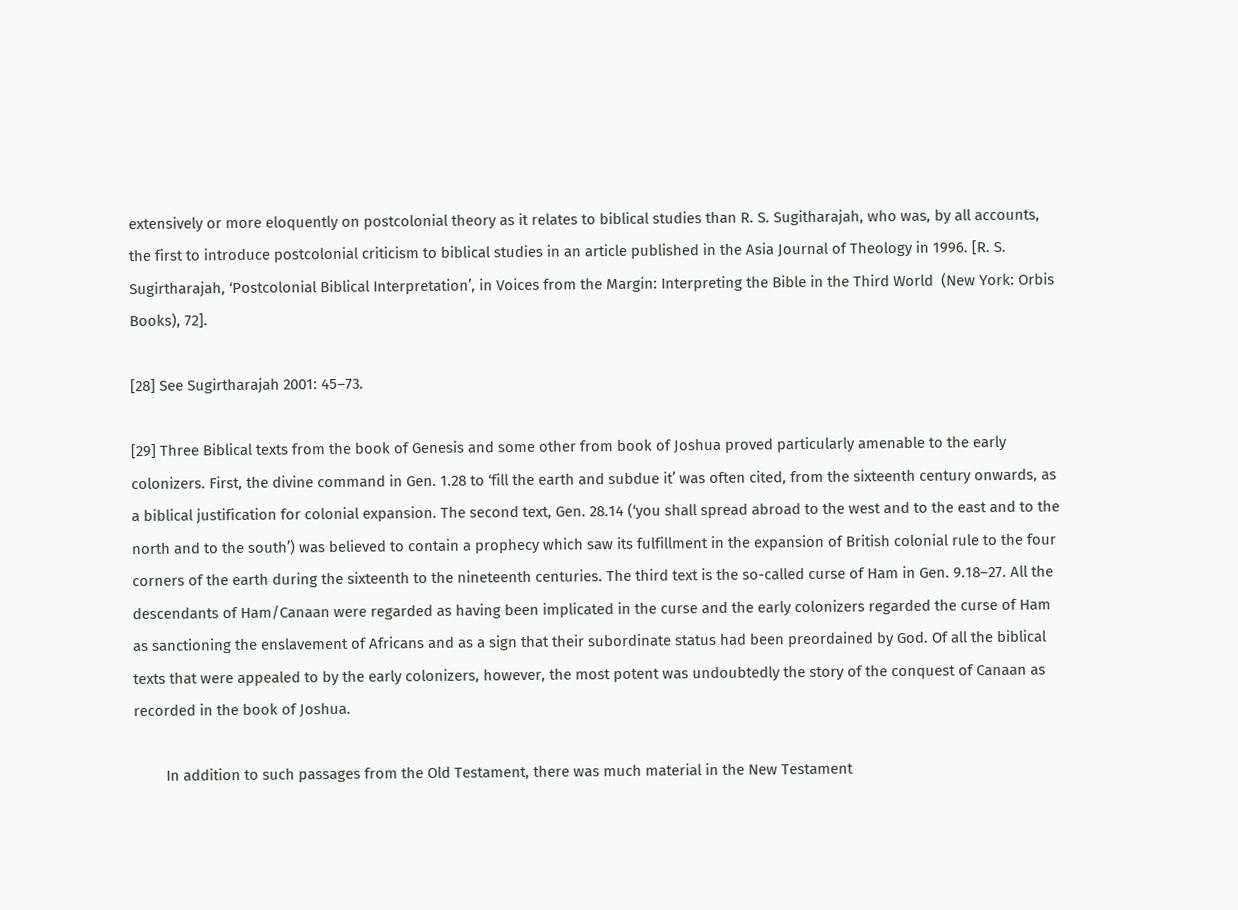extensively or more eloquently on postcolonial theory as it relates to biblical studies than R. S. Sugitharajah, who was, by all accounts, the first to introduce postcolonial criticism to biblical studies in an article published in the Asia Journal of Theology in 1996. [R. S. Sugirtharajah, ‘Postcolonial Biblical Interpretation’, in Voices from the Margin: Interpreting the Bible in the Third World  (New York: Orbis Books), 72].

[28] See Sugirtharajah 2001: 45–73.

[29] Three Biblical texts from the book of Genesis and some other from book of Joshua proved particularly amenable to the early colonizers. First, the divine command in Gen. 1.28 to ‘fill the earth and subdue it’ was often cited, from the sixteenth century onwards, as a biblical justification for colonial expansion. The second text, Gen. 28.14 (‘you shall spread abroad to the west and to the east and to the north and to the south’) was believed to contain a prophecy which saw its fulfillment in the expansion of British colonial rule to the four corners of the earth during the sixteenth to the nineteenth centuries. The third text is the so-called curse of Ham in Gen. 9.18–27. All the descendants of Ham/Canaan were regarded as having been implicated in the curse and the early colonizers regarded the curse of Ham as sanctioning the enslavement of Africans and as a sign that their subordinate status had been preordained by God. Of all the biblical texts that were appealed to by the early colonizers, however, the most potent was undoubtedly the story of the conquest of Canaan as recorded in the book of Joshua.

        In addition to such passages from the Old Testament, there was much material in the New Testament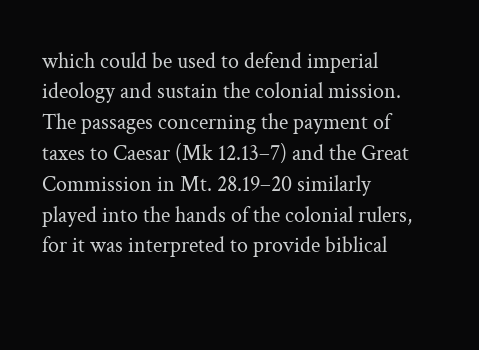which could be used to defend imperial ideology and sustain the colonial mission. The passages concerning the payment of taxes to Caesar (Mk 12.13–7) and the Great Commission in Mt. 28.19–20 similarly played into the hands of the colonial rulers, for it was interpreted to provide biblical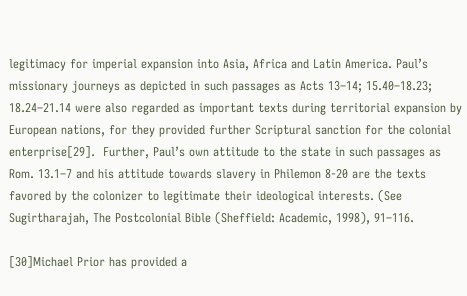legitimacy for imperial expansion into Asia, Africa and Latin America. Paul’s missionary journeys as depicted in such passages as Acts 13–14; 15.40–18.23; 18.24–21.14 were also regarded as important texts during territorial expansion by European nations, for they provided further Scriptural sanction for the colonial enterprise[29].  Further, Paul’s own attitude to the state in such passages as Rom. 13.1–7 and his attitude towards slavery in Philemon 8-20 are the texts favored by the colonizer to legitimate their ideological interests. (See Sugirtharajah, The Postcolonial Bible (Sheffield: Academic, 1998), 91–116.

[30]Michael Prior has provided a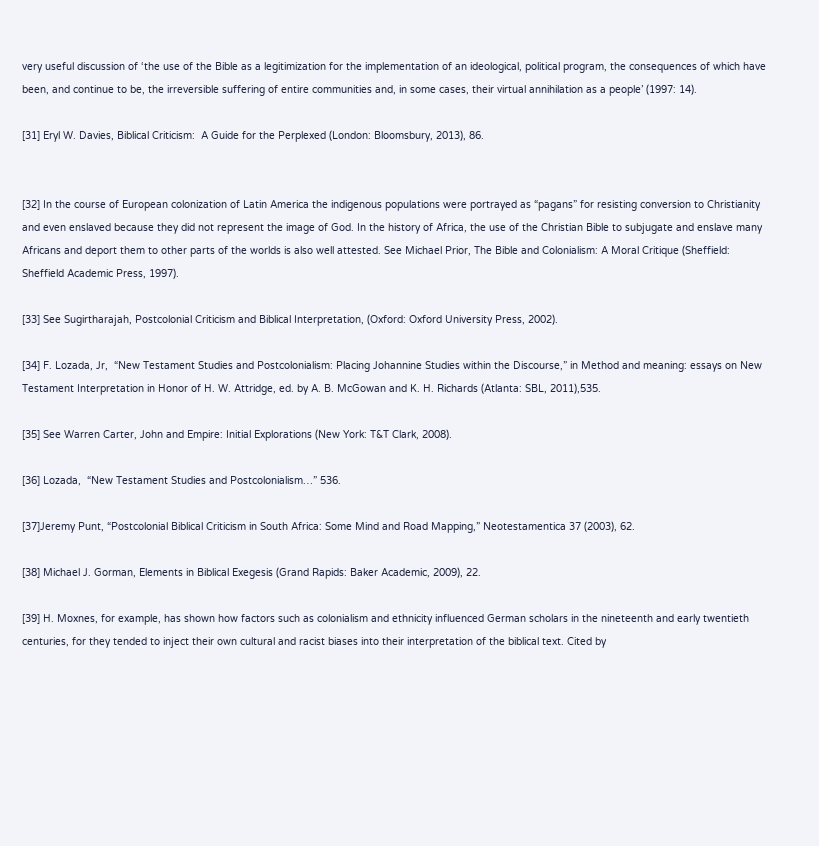very useful discussion of ‘the use of the Bible as a legitimization for the implementation of an ideological, political program, the consequences of which have been, and continue to be, the irreversible suffering of entire communities and, in some cases, their virtual annihilation as a people’ (1997: 14).

[31] Eryl W. Davies, Biblical Criticism:  A Guide for the Perplexed (London: Bloomsbury, 2013), 86.


[32] In the course of European colonization of Latin America the indigenous populations were portrayed as “pagans” for resisting conversion to Christianity and even enslaved because they did not represent the image of God. In the history of Africa, the use of the Christian Bible to subjugate and enslave many Africans and deport them to other parts of the worlds is also well attested. See Michael Prior, The Bible and Colonialism: A Moral Critique (Sheffield: Sheffield Academic Press, 1997).

[33] See Sugirtharajah, Postcolonial Criticism and Biblical Interpretation, (Oxford: Oxford University Press, 2002).

[34] F. Lozada, Jr,  “New Testament Studies and Postcolonialism: Placing Johannine Studies within the Discourse,” in Method and meaning: essays on New Testament Interpretation in Honor of H. W. Attridge, ed. by A. B. McGowan and K. H. Richards (Atlanta: SBL, 2011),535.

[35] See Warren Carter, John and Empire: Initial Explorations (New York: T&T Clark, 2008).

[36] Lozada,  “New Testament Studies and Postcolonialism…” 536.

[37]Jeremy Punt, “Postcolonial Biblical Criticism in South Africa: Some Mind and Road Mapping,” Neotestamentica 37 (2003), 62.

[38] Michael J. Gorman, Elements in Biblical Exegesis (Grand Rapids: Baker Academic, 2009), 22.

[39] H. Moxnes, for example, has shown how factors such as colonialism and ethnicity influenced German scholars in the nineteenth and early twentieth centuries, for they tended to inject their own cultural and racist biases into their interpretation of the biblical text. Cited by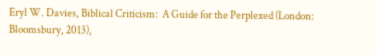Eryl W. Davies, Biblical Criticism:  A Guide for the Perplexed (London: Bloomsbury, 2013),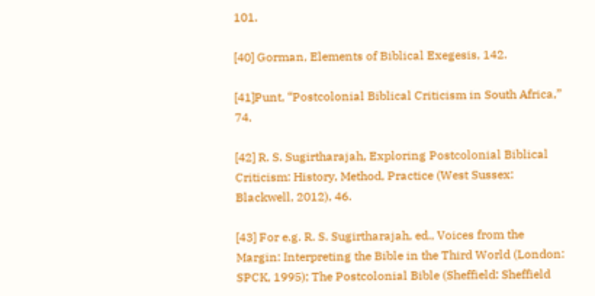101.

[40] Gorman, Elements of Biblical Exegesis, 142.

[41]Punt, “Postcolonial Biblical Criticism in South Africa,” 74.

[42] R. S. Sugirtharajah, Exploring Postcolonial Biblical Criticism: History, Method, Practice (West Sussex: Blackwell, 2012), 46.

[43] For e.g. R. S. Sugirtharajah, ed., Voices from the Margin: Interpreting the Bible in the Third World (London: SPCK, 1995); The Postcolonial Bible (Sheffield: Sheffield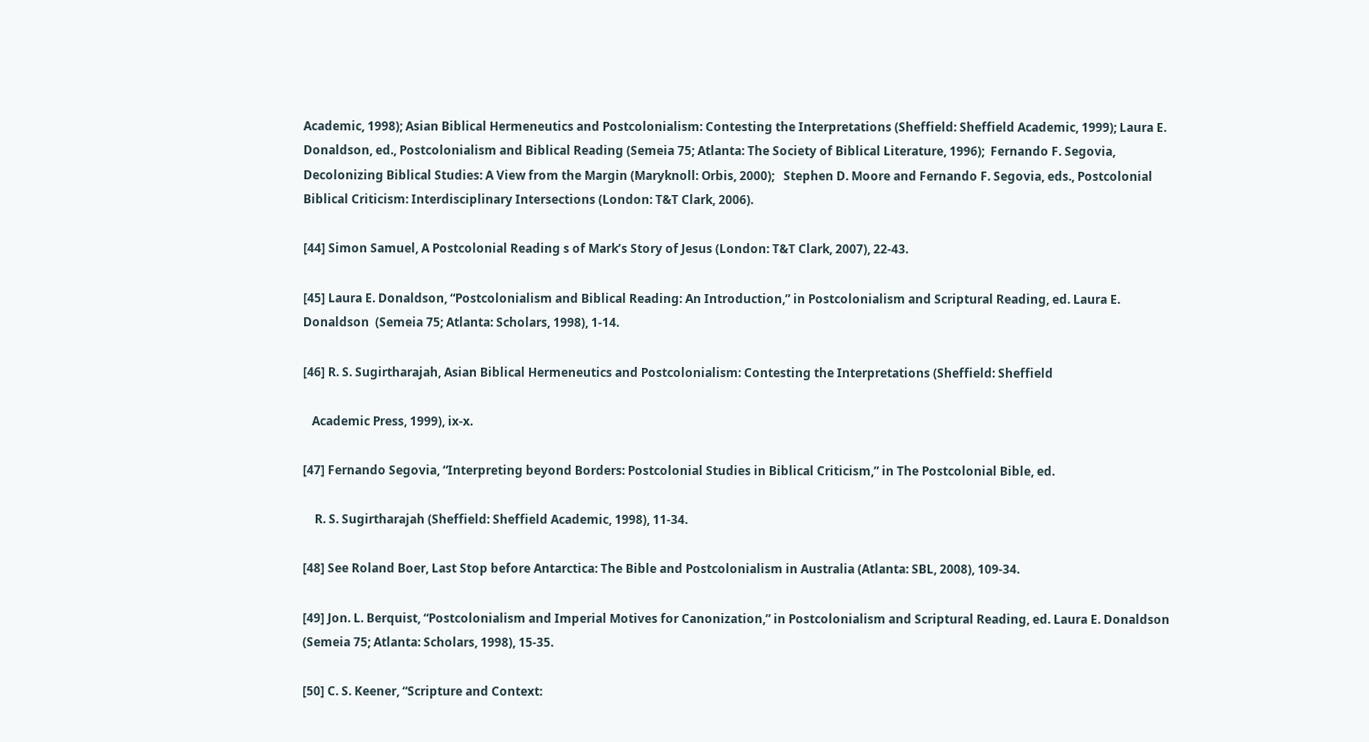Academic, 1998); Asian Biblical Hermeneutics and Postcolonialism: Contesting the Interpretations (Sheffield: Sheffield Academic, 1999); Laura E. Donaldson, ed., Postcolonialism and Biblical Reading (Semeia 75; Atlanta: The Society of Biblical Literature, 1996);  Fernando F. Segovia, Decolonizing Biblical Studies: A View from the Margin (Maryknoll: Orbis, 2000);   Stephen D. Moore and Fernando F. Segovia, eds., Postcolonial Biblical Criticism: Interdisciplinary Intersections (London: T&T Clark, 2006).

[44] Simon Samuel, A Postcolonial Reading s of Mark’s Story of Jesus (London: T&T Clark, 2007), 22-43.

[45] Laura E. Donaldson, “Postcolonialism and Biblical Reading: An Introduction,” in Postcolonialism and Scriptural Reading, ed. Laura E. Donaldson  (Semeia 75; Atlanta: Scholars, 1998), 1-14.

[46] R. S. Sugirtharajah, Asian Biblical Hermeneutics and Postcolonialism: Contesting the Interpretations (Sheffield: Sheffield

   Academic Press, 1999), ix-x.

[47] Fernando Segovia, “Interpreting beyond Borders: Postcolonial Studies in Biblical Criticism,” in The Postcolonial Bible, ed.

    R. S. Sugirtharajah (Sheffield: Sheffield Academic, 1998), 11-34.

[48] See Roland Boer, Last Stop before Antarctica: The Bible and Postcolonialism in Australia (Atlanta: SBL, 2008), 109-34.

[49] Jon. L. Berquist, “Postcolonialism and Imperial Motives for Canonization,” in Postcolonialism and Scriptural Reading, ed. Laura E. Donaldson (Semeia 75; Atlanta: Scholars, 1998), 15-35.

[50] C. S. Keener, “Scripture and Context: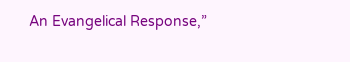An Evangelical Response,”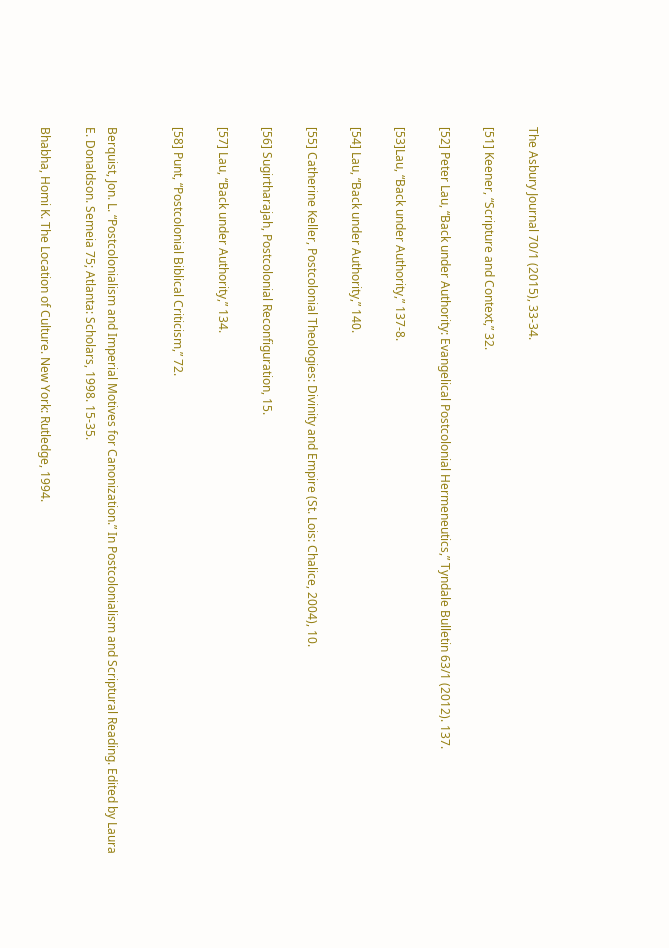The Asbury Journal 70/1 (2015), 33-34.

[51] Keener, “Scripture and Context,” 32.

[52] Peter Lau, “Back under Authority: Evangelical Postcolonial Hermeneutics,” Tyndale Bulletin 63/1 (2012). 137.

[53]Lau, “Back under Authority,” 137-8.

[54] Lau, “Back under Authority,” 140.

[55] Catherine Keller, Postcolonial Theologies: Divinity and Empire (St. Lois: Chalice, 2004), 10.

[56] Sugirtharajah, Postcolonial Reconfiguration, 15.

[57] Lau, “Back under Authority,” 134.

[58] Punt, “Postcolonial Biblical Criticism,” 72.


Berquist, Jon. L. “Postcolonialism and Imperial Motives for Canonization.” In Postcolonialism and Scriptural Reading. Edited by Laura E. Donaldson. Semeia 75; Atlanta: Scholars, 1998. 15-35.

Bhabha, Homi K. The Location of Culture. New York: Rutledge, 1994.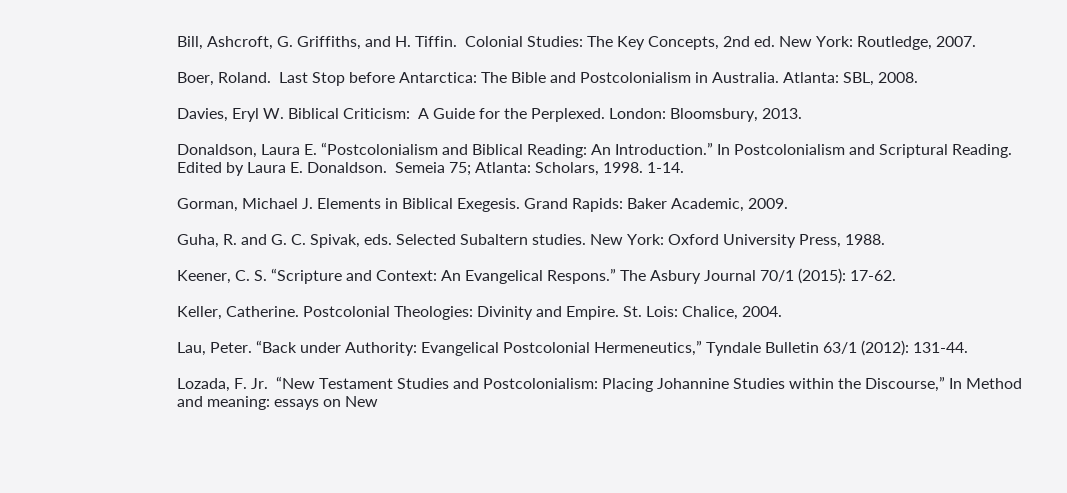Bill, Ashcroft, G. Griffiths, and H. Tiffin.  Colonial Studies: The Key Concepts, 2nd ed. New York: Routledge, 2007.

Boer, Roland.  Last Stop before Antarctica: The Bible and Postcolonialism in Australia. Atlanta: SBL, 2008.

Davies, Eryl W. Biblical Criticism:  A Guide for the Perplexed. London: Bloomsbury, 2013.

Donaldson, Laura E. “Postcolonialism and Biblical Reading: An Introduction.” In Postcolonialism and Scriptural Reading. Edited by Laura E. Donaldson.  Semeia 75; Atlanta: Scholars, 1998. 1-14.

Gorman, Michael J. Elements in Biblical Exegesis. Grand Rapids: Baker Academic, 2009.

Guha, R. and G. C. Spivak, eds. Selected Subaltern studies. New York: Oxford University Press, 1988.

Keener, C. S. “Scripture and Context: An Evangelical Respons.” The Asbury Journal 70/1 (2015): 17-62.

Keller, Catherine. Postcolonial Theologies: Divinity and Empire. St. Lois: Chalice, 2004.

Lau, Peter. “Back under Authority: Evangelical Postcolonial Hermeneutics,” Tyndale Bulletin 63/1 (2012): 131-44.

Lozada, F. Jr.  “New Testament Studies and Postcolonialism: Placing Johannine Studies within the Discourse,” In Method and meaning: essays on New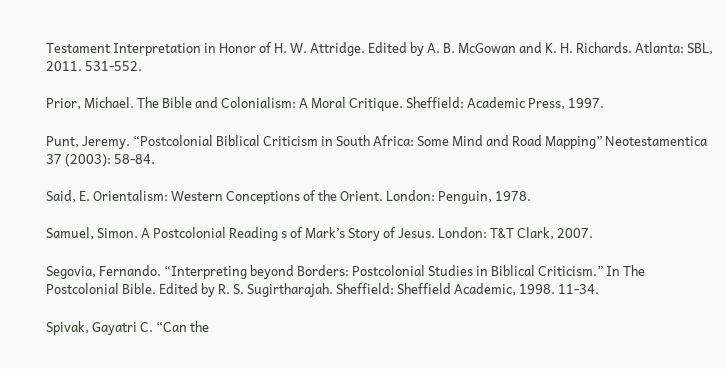Testament Interpretation in Honor of H. W. Attridge. Edited by A. B. McGowan and K. H. Richards. Atlanta: SBL, 2011. 531-552.

Prior, Michael. The Bible and Colonialism: A Moral Critique. Sheffield: Academic Press, 1997.

Punt, Jeremy. “Postcolonial Biblical Criticism in South Africa: Some Mind and Road Mapping” Neotestamentica 37 (2003): 58-84.

Said, E. Orientalism: Western Conceptions of the Orient. London: Penguin, 1978.

Samuel, Simon. A Postcolonial Reading s of Mark’s Story of Jesus. London: T&T Clark, 2007.

Segovia, Fernando. “Interpreting beyond Borders: Postcolonial Studies in Biblical Criticism.” In The Postcolonial Bible. Edited by R. S. Sugirtharajah. Sheffield: Sheffield Academic, 1998. 11-34.

Spivak, Gayatri C. “Can the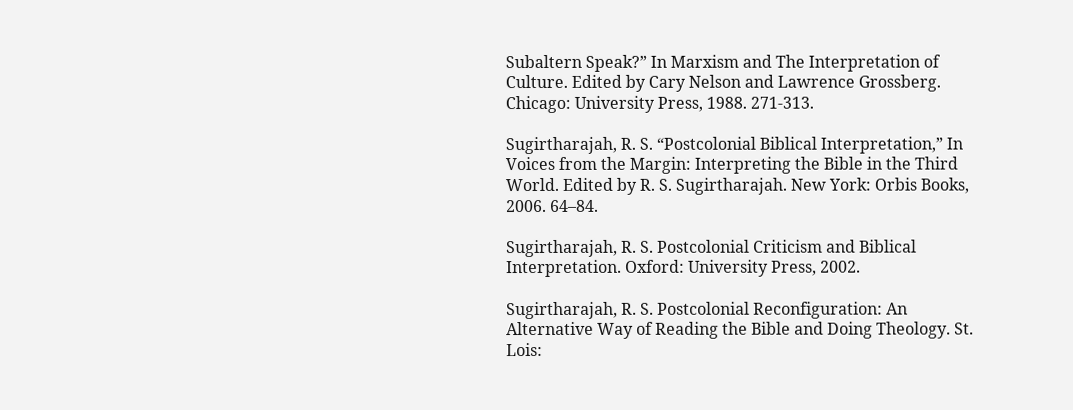Subaltern Speak?” In Marxism and The Interpretation of Culture. Edited by Cary Nelson and Lawrence Grossberg. Chicago: University Press, 1988. 271-313.

Sugirtharajah, R. S. “Postcolonial Biblical Interpretation,” In Voices from the Margin: Interpreting the Bible in the Third World. Edited by R. S. Sugirtharajah. New York: Orbis Books, 2006. 64–84.

Sugirtharajah, R. S. Postcolonial Criticism and Biblical Interpretation. Oxford: University Press, 2002.

Sugirtharajah, R. S. Postcolonial Reconfiguration: An Alternative Way of Reading the Bible and Doing Theology. St. Lois: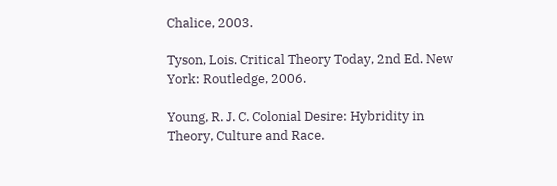Chalice, 2003.

Tyson, Lois. Critical Theory Today, 2nd Ed. New York: Routledge, 2006.

Young, R. J. C. Colonial Desire: Hybridity in Theory, Culture and Race.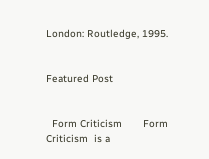London: Routledge, 1995.


Featured Post


  Form Criticism       Form Criticism  is a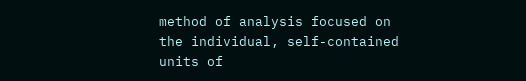method of analysis focused on the individual, self-contained units of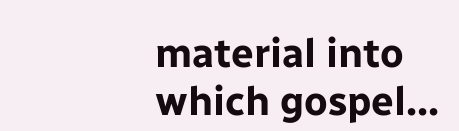material into which gospel...